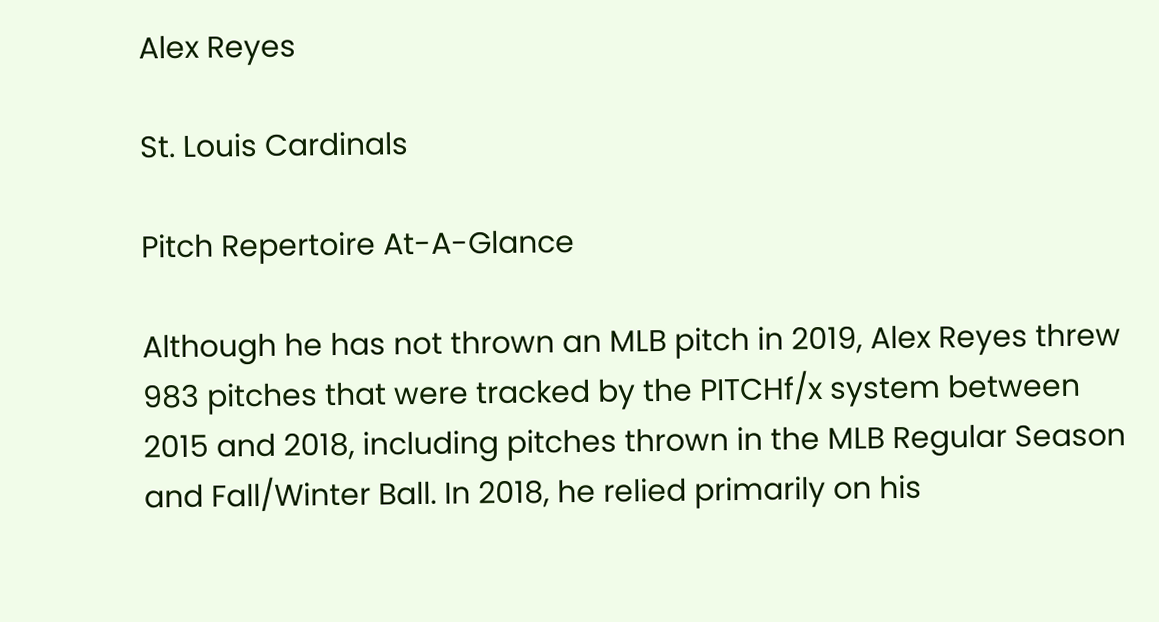Alex Reyes

St. Louis Cardinals

Pitch Repertoire At-A-Glance

Although he has not thrown an MLB pitch in 2019, Alex Reyes threw 983 pitches that were tracked by the PITCHf/x system between 2015 and 2018, including pitches thrown in the MLB Regular Season and Fall/Winter Ball. In 2018, he relied primarily on his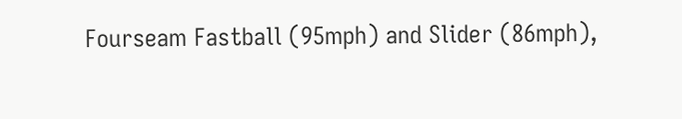Fourseam Fastball (95mph) and Slider (86mph),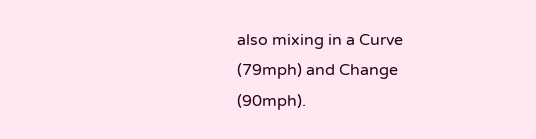also mixing in a Curve (79mph) and Change (90mph).